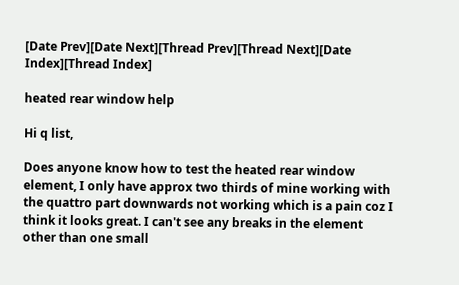[Date Prev][Date Next][Thread Prev][Thread Next][Date Index][Thread Index]

heated rear window help

Hi q list,

Does anyone know how to test the heated rear window element, I only have approx two thirds of mine working with the quattro part downwards not working which is a pain coz I think it looks great. I can't see any breaks in the element other than one small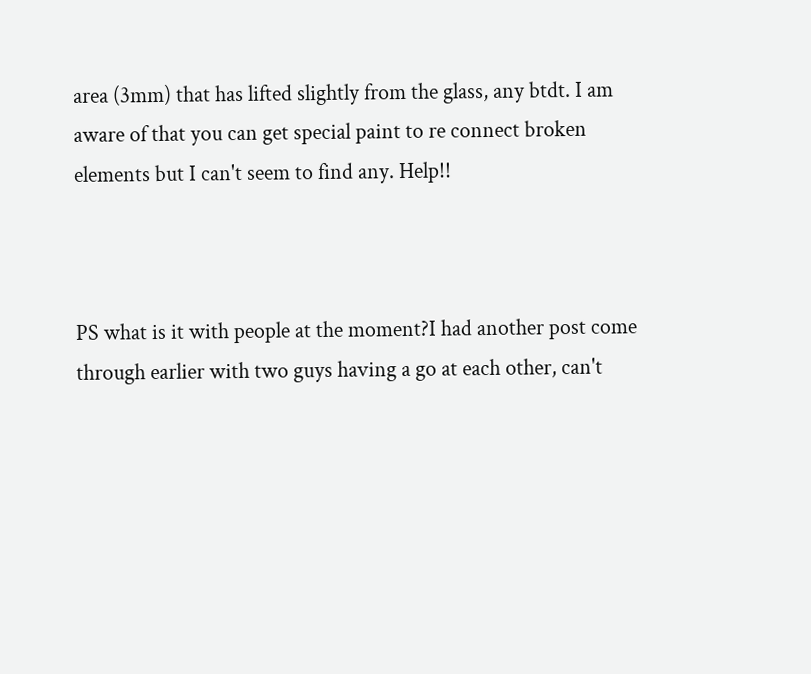area (3mm) that has lifted slightly from the glass, any btdt. I am aware of that you can get special paint to re connect broken elements but I can't seem to find any. Help!!



PS what is it with people at the moment?I had another post come through earlier with two guys having a go at each other, can't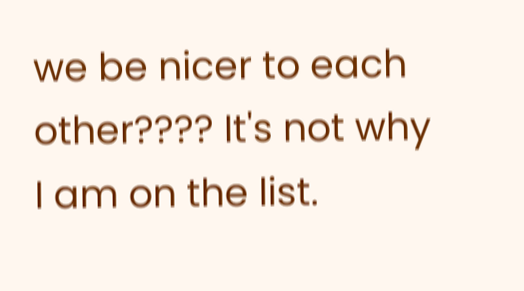we be nicer to each other???? It's not why I am on the list.